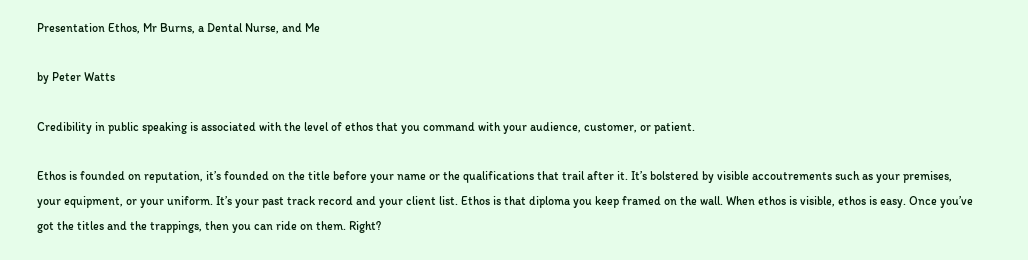Presentation Ethos, Mr Burns, a Dental Nurse, and Me

by Peter Watts

Credibility in public speaking is associated with the level of ethos that you command with your audience, customer, or patient.

Ethos is founded on reputation, it’s founded on the title before your name or the qualifications that trail after it. It’s bolstered by visible accoutrements such as your premises, your equipment, or your uniform. It’s your past track record and your client list. Ethos is that diploma you keep framed on the wall. When ethos is visible, ethos is easy. Once you’ve got the titles and the trappings, then you can ride on them. Right?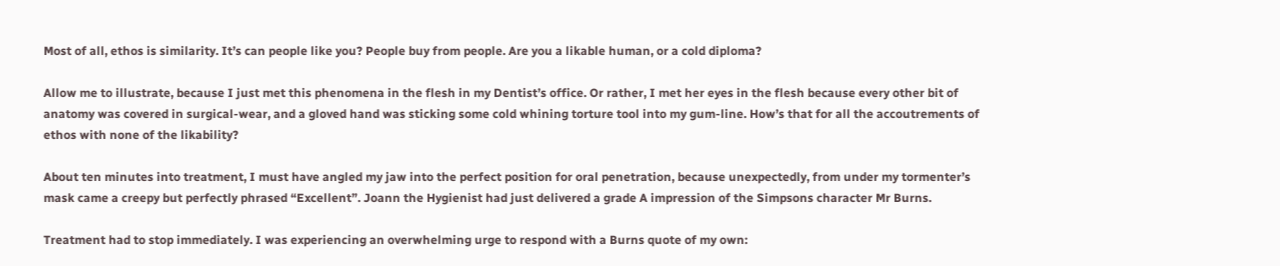Most of all, ethos is similarity. It’s can people like you? People buy from people. Are you a likable human, or a cold diploma?

Allow me to illustrate, because I just met this phenomena in the flesh in my Dentist’s office. Or rather, I met her eyes in the flesh because every other bit of anatomy was covered in surgical-wear, and a gloved hand was sticking some cold whining torture tool into my gum-line. How’s that for all the accoutrements of ethos with none of the likability?

About ten minutes into treatment, I must have angled my jaw into the perfect position for oral penetration, because unexpectedly, from under my tormenter’s mask came a creepy but perfectly phrased “Excellent”. Joann the Hygienist had just delivered a grade A impression of the Simpsons character Mr Burns.

Treatment had to stop immediately. I was experiencing an overwhelming urge to respond with a Burns quote of my own: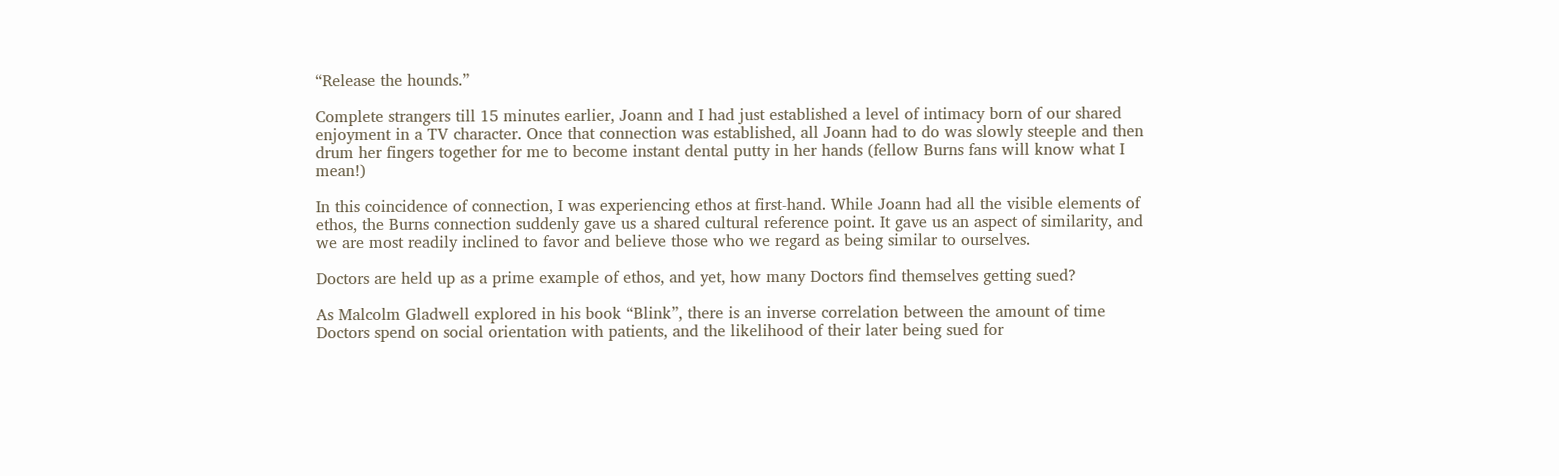“Release the hounds.”

Complete strangers till 15 minutes earlier, Joann and I had just established a level of intimacy born of our shared enjoyment in a TV character. Once that connection was established, all Joann had to do was slowly steeple and then drum her fingers together for me to become instant dental putty in her hands (fellow Burns fans will know what I mean!)

In this coincidence of connection, I was experiencing ethos at first-hand. While Joann had all the visible elements of ethos, the Burns connection suddenly gave us a shared cultural reference point. It gave us an aspect of similarity, and we are most readily inclined to favor and believe those who we regard as being similar to ourselves.

Doctors are held up as a prime example of ethos, and yet, how many Doctors find themselves getting sued?

As Malcolm Gladwell explored in his book “Blink”, there is an inverse correlation between the amount of time Doctors spend on social orientation with patients, and the likelihood of their later being sued for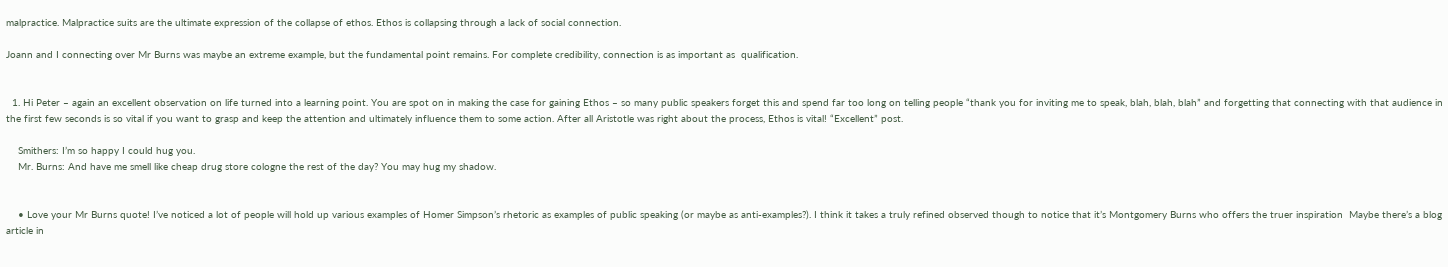malpractice. Malpractice suits are the ultimate expression of the collapse of ethos. Ethos is collapsing through a lack of social connection.

Joann and I connecting over Mr Burns was maybe an extreme example, but the fundamental point remains. For complete credibility, connection is as important as  qualification.


  1. Hi Peter – again an excellent observation on life turned into a learning point. You are spot on in making the case for gaining Ethos – so many public speakers forget this and spend far too long on telling people “thank you for inviting me to speak, blah, blah, blah” and forgetting that connecting with that audience in the first few seconds is so vital if you want to grasp and keep the attention and ultimately influence them to some action. After all Aristotle was right about the process, Ethos is vital! “Excellent” post.

    Smithers: I’m so happy I could hug you.
    Mr. Burns: And have me smell like cheap drug store cologne the rest of the day? You may hug my shadow.


    • Love your Mr Burns quote! I’ve noticed a lot of people will hold up various examples of Homer Simpson’s rhetoric as examples of public speaking (or maybe as anti-examples?). I think it takes a truly refined observed though to notice that it’s Montgomery Burns who offers the truer inspiration  Maybe there’s a blog article in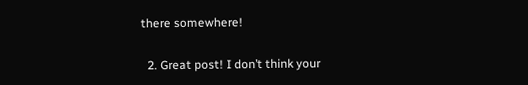there somewhere!

  2. Great post! I don’t think your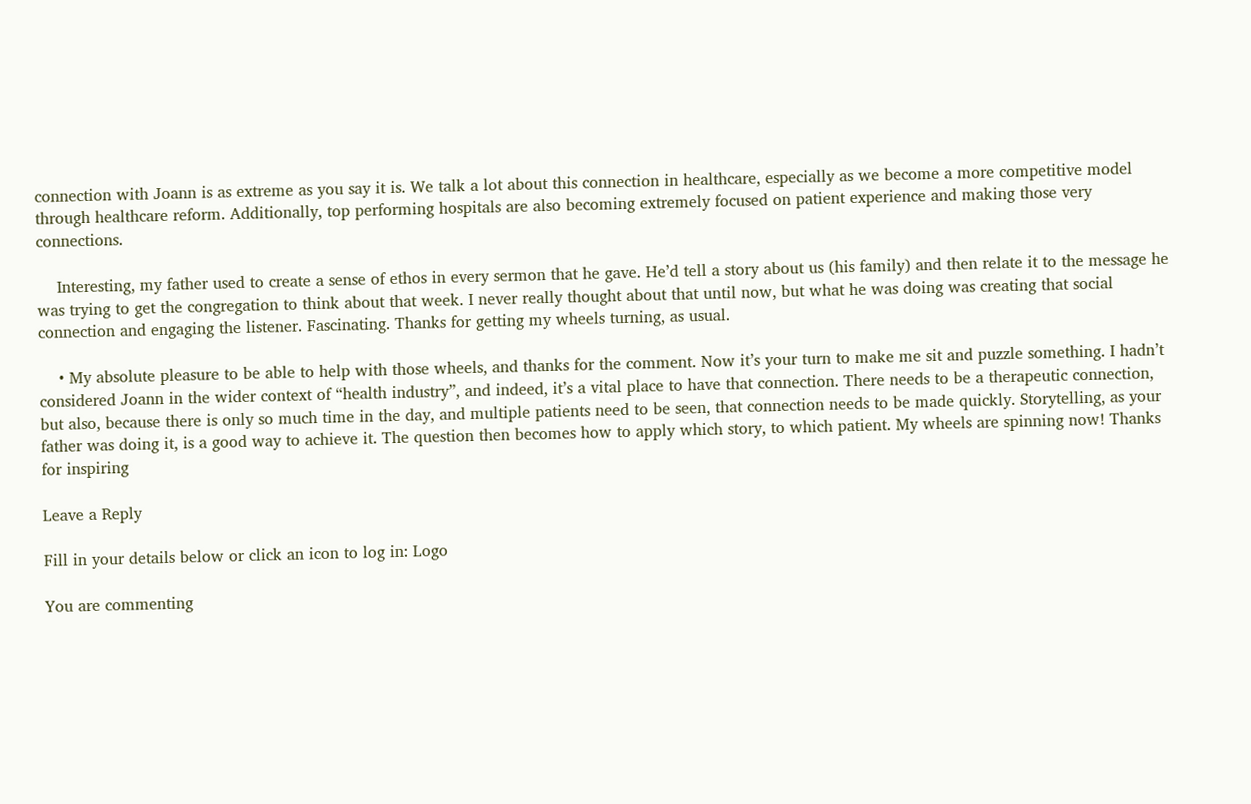connection with Joann is as extreme as you say it is. We talk a lot about this connection in healthcare, especially as we become a more competitive model through healthcare reform. Additionally, top performing hospitals are also becoming extremely focused on patient experience and making those very connections.

    Interesting, my father used to create a sense of ethos in every sermon that he gave. He’d tell a story about us (his family) and then relate it to the message he was trying to get the congregation to think about that week. I never really thought about that until now, but what he was doing was creating that social connection and engaging the listener. Fascinating. Thanks for getting my wheels turning, as usual.

    • My absolute pleasure to be able to help with those wheels, and thanks for the comment. Now it’s your turn to make me sit and puzzle something. I hadn’t considered Joann in the wider context of “health industry”, and indeed, it’s a vital place to have that connection. There needs to be a therapeutic connection, but also, because there is only so much time in the day, and multiple patients need to be seen, that connection needs to be made quickly. Storytelling, as your father was doing it, is a good way to achieve it. The question then becomes how to apply which story, to which patient. My wheels are spinning now! Thanks for inspiring

Leave a Reply

Fill in your details below or click an icon to log in: Logo

You are commenting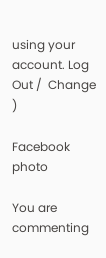using your account. Log Out /  Change )

Facebook photo

You are commenting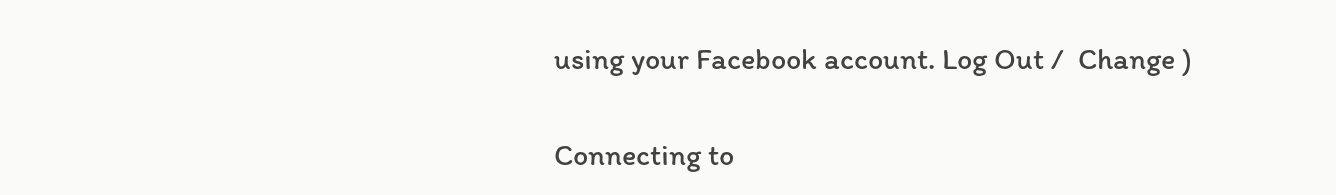using your Facebook account. Log Out /  Change )

Connecting to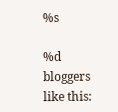%s

%d bloggers like this: